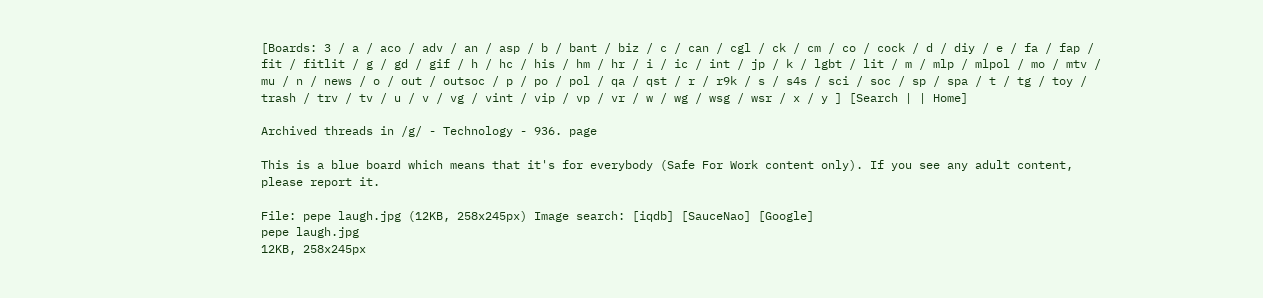[Boards: 3 / a / aco / adv / an / asp / b / bant / biz / c / can / cgl / ck / cm / co / cock / d / diy / e / fa / fap / fit / fitlit / g / gd / gif / h / hc / his / hm / hr / i / ic / int / jp / k / lgbt / lit / m / mlp / mlpol / mo / mtv / mu / n / news / o / out / outsoc / p / po / pol / qa / qst / r / r9k / s / s4s / sci / soc / sp / spa / t / tg / toy / trash / trv / tv / u / v / vg / vint / vip / vp / vr / w / wg / wsg / wsr / x / y ] [Search | | Home]

Archived threads in /g/ - Technology - 936. page

This is a blue board which means that it's for everybody (Safe For Work content only). If you see any adult content, please report it.

File: pepe laugh.jpg (12KB, 258x245px) Image search: [iqdb] [SauceNao] [Google]
pepe laugh.jpg
12KB, 258x245px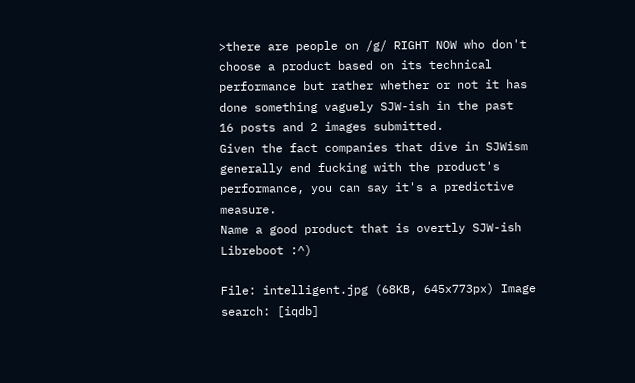>there are people on /g/ RIGHT NOW who don't choose a product based on its technical performance but rather whether or not it has done something vaguely SJW-ish in the past
16 posts and 2 images submitted.
Given the fact companies that dive in SJWism generally end fucking with the product's performance, you can say it's a predictive measure.
Name a good product that is overtly SJW-ish
Libreboot :^)

File: intelligent.jpg (68KB, 645x773px) Image search: [iqdb]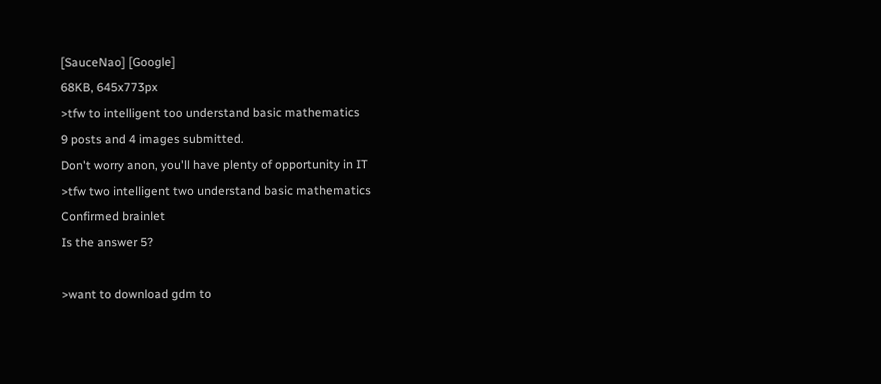[SauceNao] [Google]
68KB, 645x773px
>tfw to intelligent too understand basic mathematics
9 posts and 4 images submitted.
Don't worry anon, you'll have plenty of opportunity in IT
>tfw two intelligent two understand basic mathematics
Confirmed brainlet
Is the answer 5?

>want to download gdm to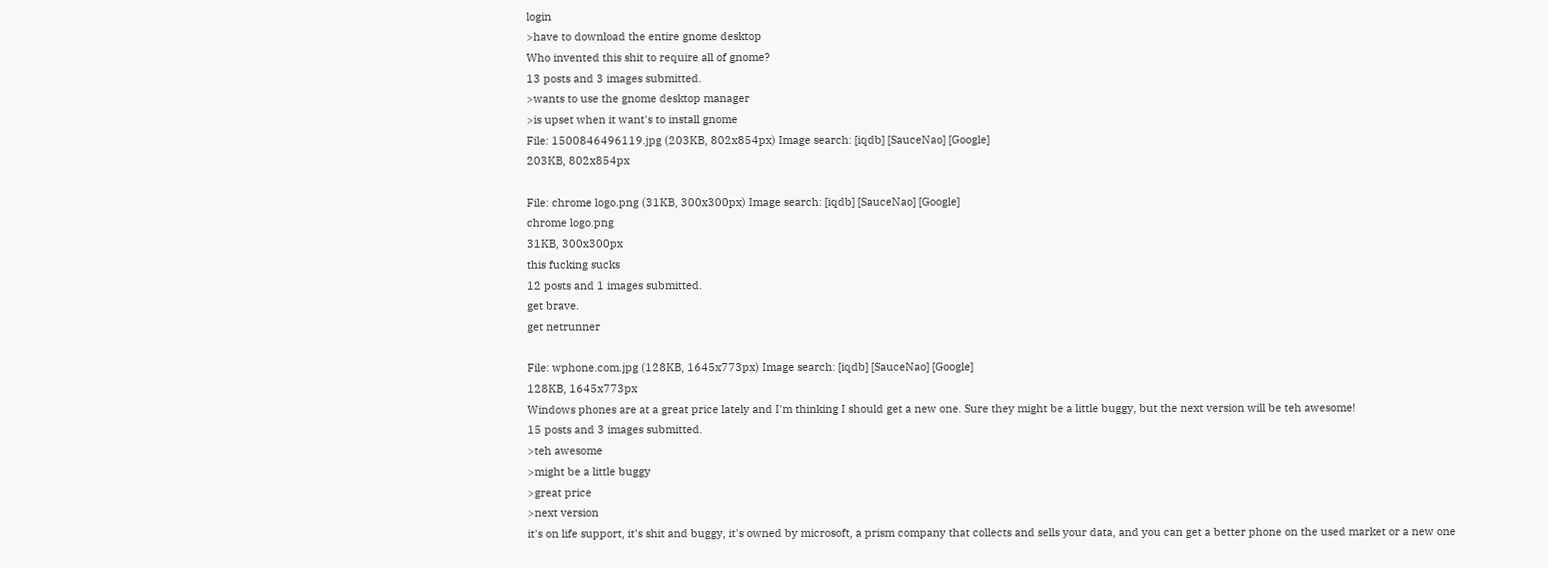login
>have to download the entire gnome desktop
Who invented this shit to require all of gnome?
13 posts and 3 images submitted.
>wants to use the gnome desktop manager
>is upset when it want's to install gnome
File: 1500846496119.jpg (203KB, 802x854px) Image search: [iqdb] [SauceNao] [Google]
203KB, 802x854px

File: chrome logo.png (31KB, 300x300px) Image search: [iqdb] [SauceNao] [Google]
chrome logo.png
31KB, 300x300px
this fucking sucks
12 posts and 1 images submitted.
get brave.
get netrunner

File: wphone.com.jpg (128KB, 1645x773px) Image search: [iqdb] [SauceNao] [Google]
128KB, 1645x773px
Windows phones are at a great price lately and I'm thinking I should get a new one. Sure they might be a little buggy, but the next version will be teh awesome!
15 posts and 3 images submitted.
>teh awesome
>might be a little buggy
>great price
>next version
it's on life support, it's shit and buggy, it's owned by microsoft, a prism company that collects and sells your data, and you can get a better phone on the used market or a new one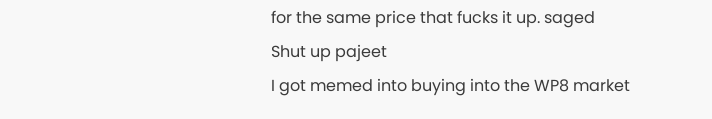for the same price that fucks it up. saged
Shut up pajeet
I got memed into buying into the WP8 market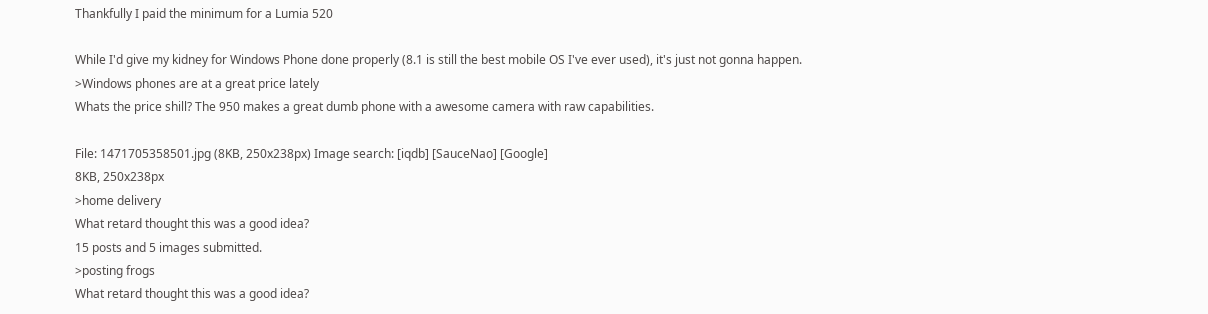Thankfully I paid the minimum for a Lumia 520

While I'd give my kidney for Windows Phone done properly (8.1 is still the best mobile OS I've ever used), it's just not gonna happen.
>Windows phones are at a great price lately
Whats the price shill? The 950 makes a great dumb phone with a awesome camera with raw capabilities.

File: 1471705358501.jpg (8KB, 250x238px) Image search: [iqdb] [SauceNao] [Google]
8KB, 250x238px
>home delivery
What retard thought this was a good idea?
15 posts and 5 images submitted.
>posting frogs
What retard thought this was a good idea?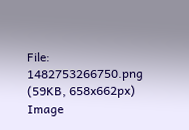File: 1482753266750.png (59KB, 658x662px) Image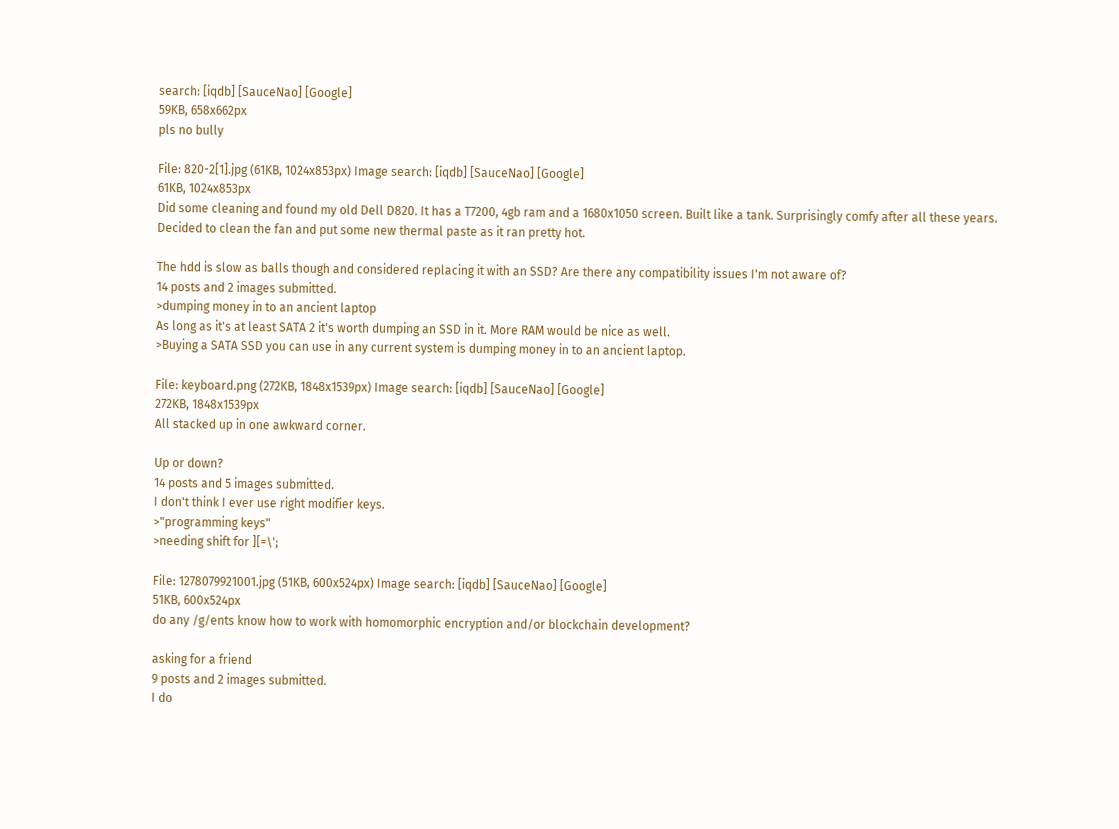search: [iqdb] [SauceNao] [Google]
59KB, 658x662px
pls no bully

File: 820-2[1].jpg (61KB, 1024x853px) Image search: [iqdb] [SauceNao] [Google]
61KB, 1024x853px
Did some cleaning and found my old Dell D820. It has a T7200, 4gb ram and a 1680x1050 screen. Built like a tank. Surprisingly comfy after all these years.
Decided to clean the fan and put some new thermal paste as it ran pretty hot.

The hdd is slow as balls though and considered replacing it with an SSD? Are there any compatibility issues I'm not aware of?
14 posts and 2 images submitted.
>dumping money in to an ancient laptop
As long as it's at least SATA 2 it's worth dumping an SSD in it. More RAM would be nice as well.
>Buying a SATA SSD you can use in any current system is dumping money in to an ancient laptop.

File: keyboard.png (272KB, 1848x1539px) Image search: [iqdb] [SauceNao] [Google]
272KB, 1848x1539px
All stacked up in one awkward corner.

Up or down?
14 posts and 5 images submitted.
I don't think I ever use right modifier keys.
>"programming keys"
>needing shift for ][=\';

File: 1278079921001.jpg (51KB, 600x524px) Image search: [iqdb] [SauceNao] [Google]
51KB, 600x524px
do any /g/ents know how to work with homomorphic encryption and/or blockchain development?

asking for a friend
9 posts and 2 images submitted.
I do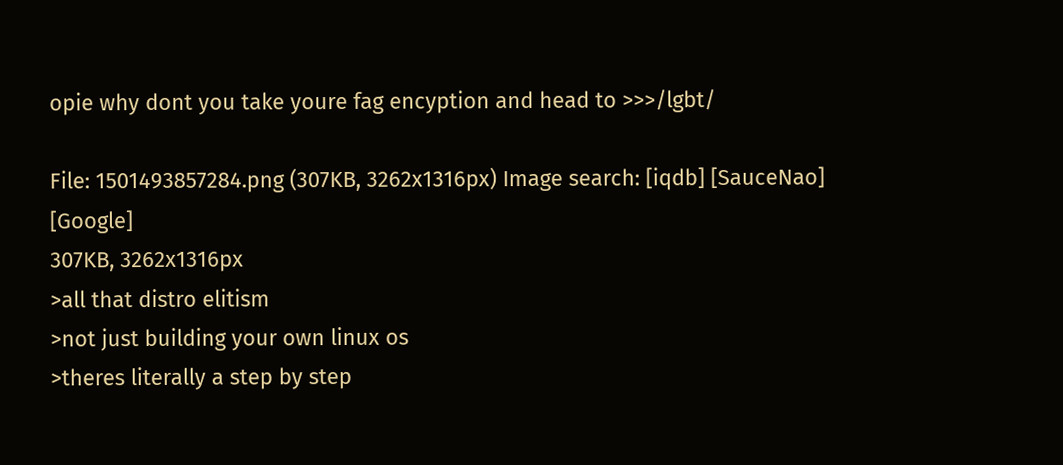opie why dont you take youre fag encyption and head to >>>/lgbt/

File: 1501493857284.png (307KB, 3262x1316px) Image search: [iqdb] [SauceNao] [Google]
307KB, 3262x1316px
>all that distro elitism
>not just building your own linux os
>theres literally a step by step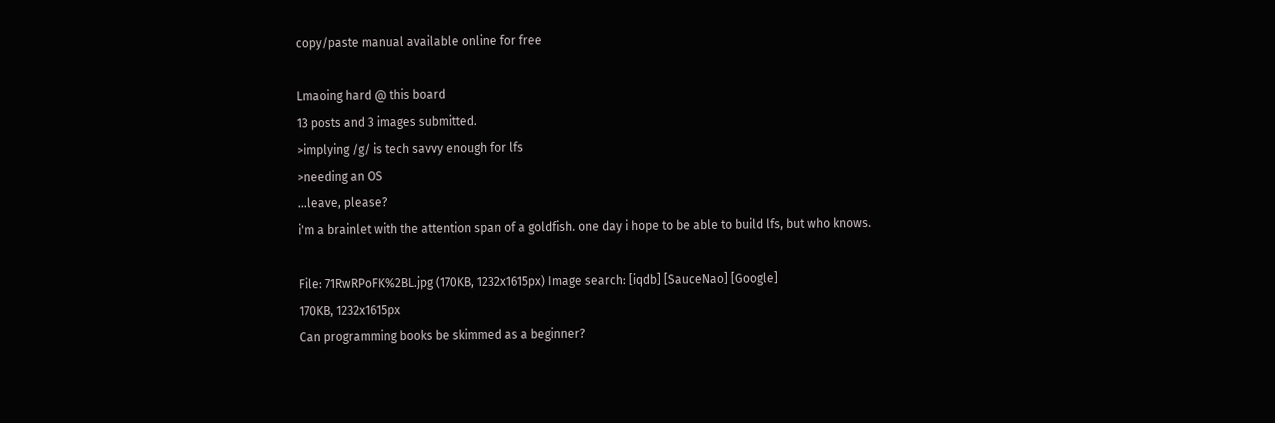copy/paste manual available online for free

Lmaoing hard @ this board
13 posts and 3 images submitted.
>implying /g/ is tech savvy enough for lfs
>needing an OS
...leave, please?
i'm a brainlet with the attention span of a goldfish. one day i hope to be able to build lfs, but who knows.

File: 71RwRPoFK%2BL.jpg (170KB, 1232x1615px) Image search: [iqdb] [SauceNao] [Google]
170KB, 1232x1615px
Can programming books be skimmed as a beginner?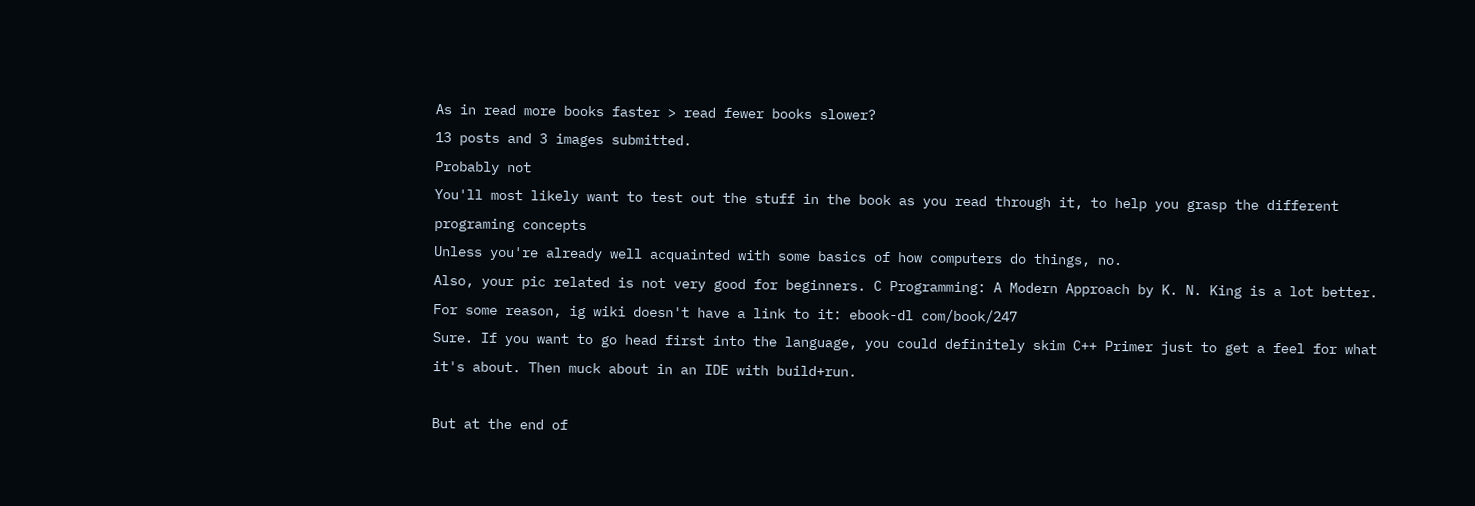As in read more books faster > read fewer books slower?
13 posts and 3 images submitted.
Probably not
You'll most likely want to test out the stuff in the book as you read through it, to help you grasp the different programing concepts
Unless you're already well acquainted with some basics of how computers do things, no.
Also, your pic related is not very good for beginners. C Programming: A Modern Approach by K. N. King is a lot better. For some reason, ig wiki doesn't have a link to it: ebook-dl com/book/247
Sure. If you want to go head first into the language, you could definitely skim C++ Primer just to get a feel for what it's about. Then muck about in an IDE with build+run.

But at the end of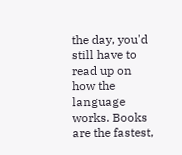the day, you'd still have to read up on how the language works. Books are the fastest,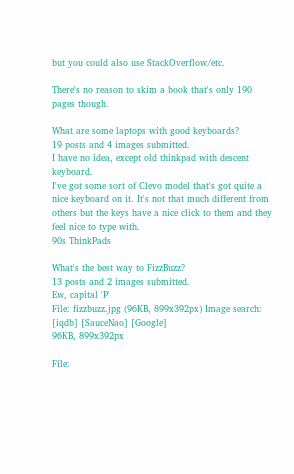but you could also use StackOverflow/etc.

There's no reason to skim a book that's only 190 pages though.

What are some laptops with good keyboards?
19 posts and 4 images submitted.
I have no idea, except old thinkpad with descent keyboard.
I've got some sort of Clevo model that's got quite a nice keyboard on it. It's not that much different from others but the keys have a nice click to them and they feel nice to type with.
90s ThinkPads

What's the best way to FizzBuzz?
13 posts and 2 images submitted.
Ew, capital 'P'
File: fizzbuzz.jpg (96KB, 899x392px) Image search: [iqdb] [SauceNao] [Google]
96KB, 899x392px

File: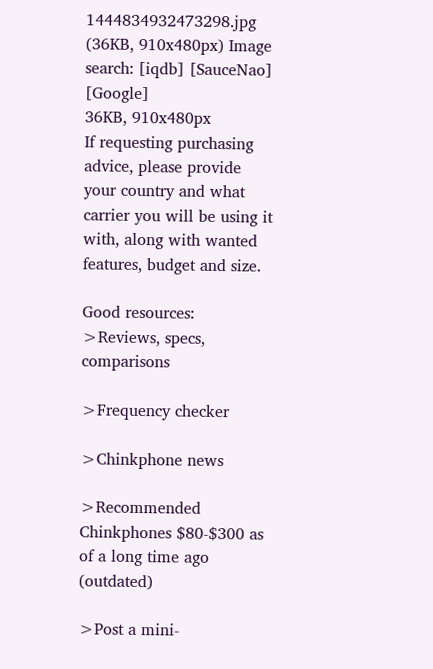1444834932473298.jpg (36KB, 910x480px) Image search: [iqdb] [SauceNao] [Google]
36KB, 910x480px
If requesting purchasing advice, please provide your country and what carrier you will be using it with, along with wanted features, budget and size.

Good resources:
>Reviews, specs, comparisons

>Frequency checker

>Chinkphone news

>Recommended Chinkphones $80-$300 as of a long time ago (outdated)

>Post a mini-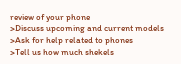review of your phone
>Discuss upcoming and current models
>Ask for help related to phones
>Tell us how much shekels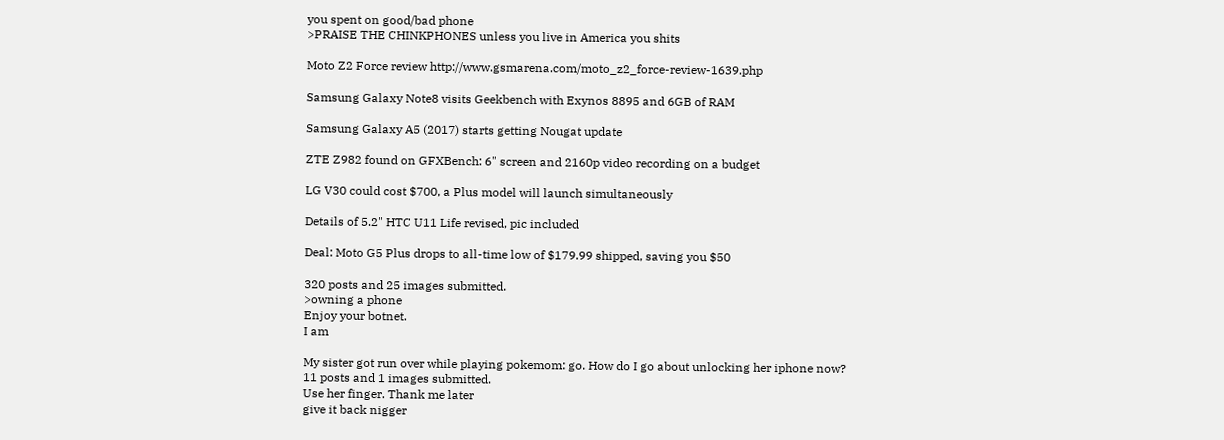you spent on good/bad phone
>PRAISE THE CHINKPHONES unless you live in America you shits

Moto Z2 Force review http://www.gsmarena.com/moto_z2_force-review-1639.php

Samsung Galaxy Note8 visits Geekbench with Exynos 8895 and 6GB of RAM

Samsung Galaxy A5 (2017) starts getting Nougat update

ZTE Z982 found on GFXBench: 6" screen and 2160p video recording on a budget

LG V30 could cost $700, a Plus model will launch simultaneously

Details of 5.2" HTC U11 Life revised, pic included

Deal: Moto G5 Plus drops to all-time low of $179.99 shipped, saving you $50

320 posts and 25 images submitted.
>owning a phone
Enjoy your botnet.
I am

My sister got run over while playing pokemom: go. How do I go about unlocking her iphone now?
11 posts and 1 images submitted.
Use her finger. Thank me later
give it back nigger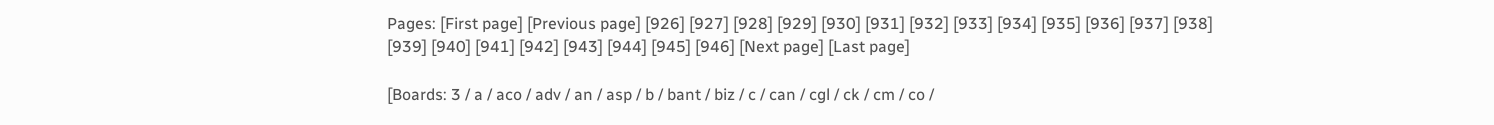Pages: [First page] [Previous page] [926] [927] [928] [929] [930] [931] [932] [933] [934] [935] [936] [937] [938] [939] [940] [941] [942] [943] [944] [945] [946] [Next page] [Last page]

[Boards: 3 / a / aco / adv / an / asp / b / bant / biz / c / can / cgl / ck / cm / co /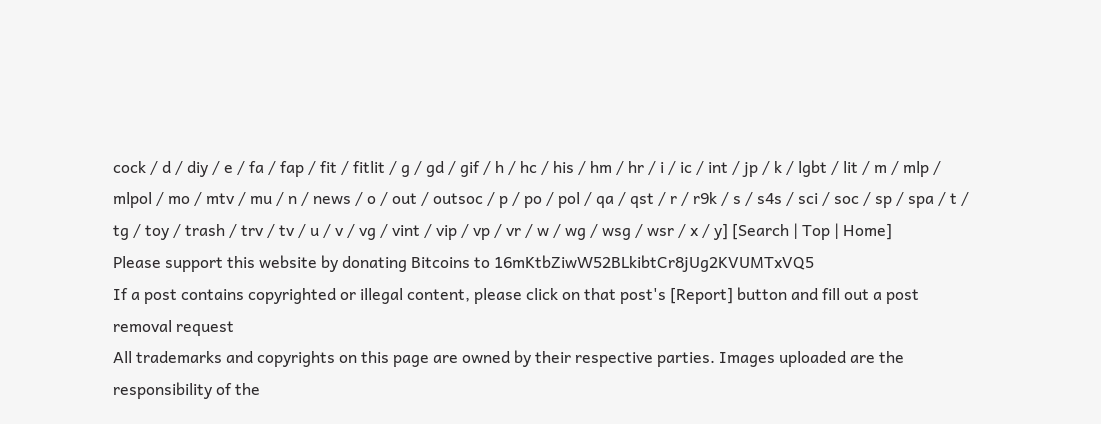cock / d / diy / e / fa / fap / fit / fitlit / g / gd / gif / h / hc / his / hm / hr / i / ic / int / jp / k / lgbt / lit / m / mlp / mlpol / mo / mtv / mu / n / news / o / out / outsoc / p / po / pol / qa / qst / r / r9k / s / s4s / sci / soc / sp / spa / t / tg / toy / trash / trv / tv / u / v / vg / vint / vip / vp / vr / w / wg / wsg / wsr / x / y] [Search | Top | Home]
Please support this website by donating Bitcoins to 16mKtbZiwW52BLkibtCr8jUg2KVUMTxVQ5
If a post contains copyrighted or illegal content, please click on that post's [Report] button and fill out a post removal request
All trademarks and copyrights on this page are owned by their respective parties. Images uploaded are the responsibility of the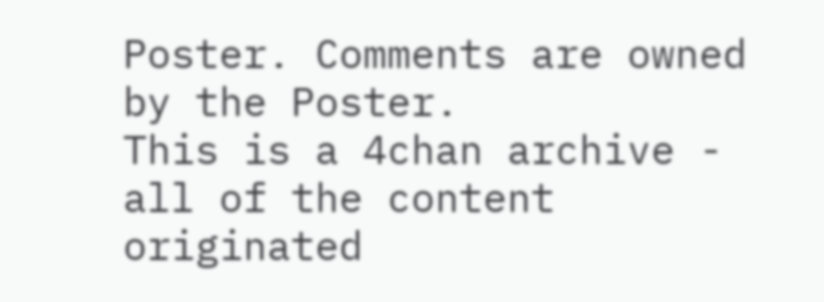Poster. Comments are owned by the Poster.
This is a 4chan archive - all of the content originated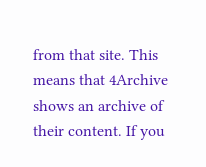from that site. This means that 4Archive shows an archive of their content. If you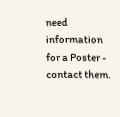need information for a Poster - contact them.